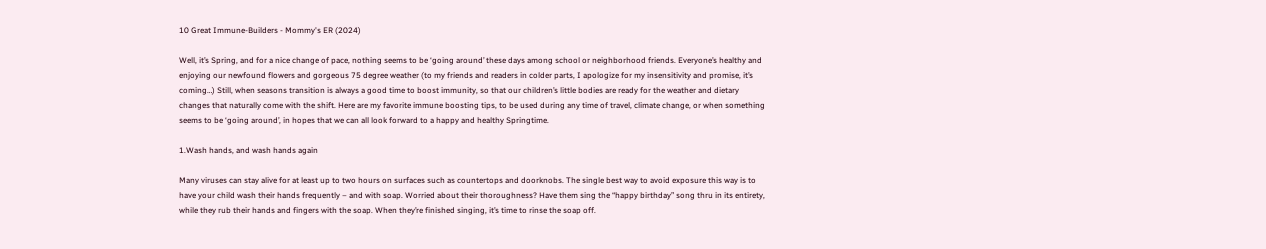10 Great Immune-Builders - Mommy's ER (2024)

Well, it’s Spring, and for a nice change of pace, nothing seems to be ‘going around’ these days among school or neighborhood friends. Everyone’s healthy and enjoying our newfound flowers and gorgeous 75 degree weather (to my friends and readers in colder parts, I apologize for my insensitivity and promise, it’s coming…) Still, when seasons transition is always a good time to boost immunity, so that our children’s little bodies are ready for the weather and dietary changes that naturally come with the shift. Here are my favorite immune boosting tips, to be used during any time of travel, climate change, or when something seems to be ‘going around’, in hopes that we can all look forward to a happy and healthy Springtime.

1.Wash hands, and wash hands again

Many viruses can stay alive for at least up to two hours on surfaces such as countertops and doorknobs. The single best way to avoid exposure this way is to have your child wash their hands frequently – and with soap. Worried about their thoroughness? Have them sing the “happy birthday” song thru in its entirety, while they rub their hands and fingers with the soap. When they’re finished singing, it’s time to rinse the soap off.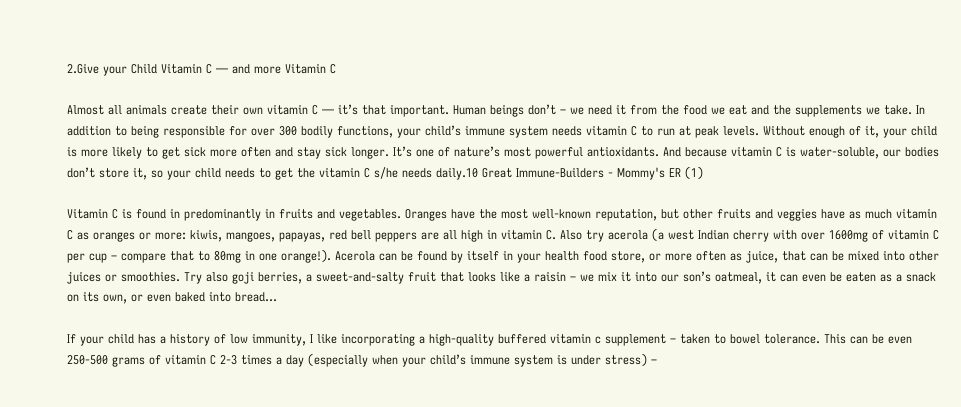2.Give your Child Vitamin C — and more Vitamin C

Almost all animals create their own vitamin C — it’s that important. Human beings don’t – we need it from the food we eat and the supplements we take. In addition to being responsible for over 300 bodily functions, your child’s immune system needs vitamin C to run at peak levels. Without enough of it, your child is more likely to get sick more often and stay sick longer. It’s one of nature’s most powerful antioxidants. And because vitamin C is water-soluble, our bodies don’t store it, so your child needs to get the vitamin C s/he needs daily.10 Great Immune-Builders - Mommy's ER (1)

Vitamin C is found in predominantly in fruits and vegetables. Oranges have the most well-known reputation, but other fruits and veggies have as much vitamin C as oranges or more: kiwis, mangoes, papayas, red bell peppers are all high in vitamin C. Also try acerola (a west Indian cherry with over 1600mg of vitamin C per cup – compare that to 80mg in one orange!). Acerola can be found by itself in your health food store, or more often as juice, that can be mixed into other juices or smoothies. Try also goji berries, a sweet-and-salty fruit that looks like a raisin – we mix it into our son’s oatmeal, it can even be eaten as a snack on its own, or even baked into bread…

If your child has a history of low immunity, I like incorporating a high-quality buffered vitamin c supplement – taken to bowel tolerance. This can be even 250-500 grams of vitamin C 2-3 times a day (especially when your child’s immune system is under stress) –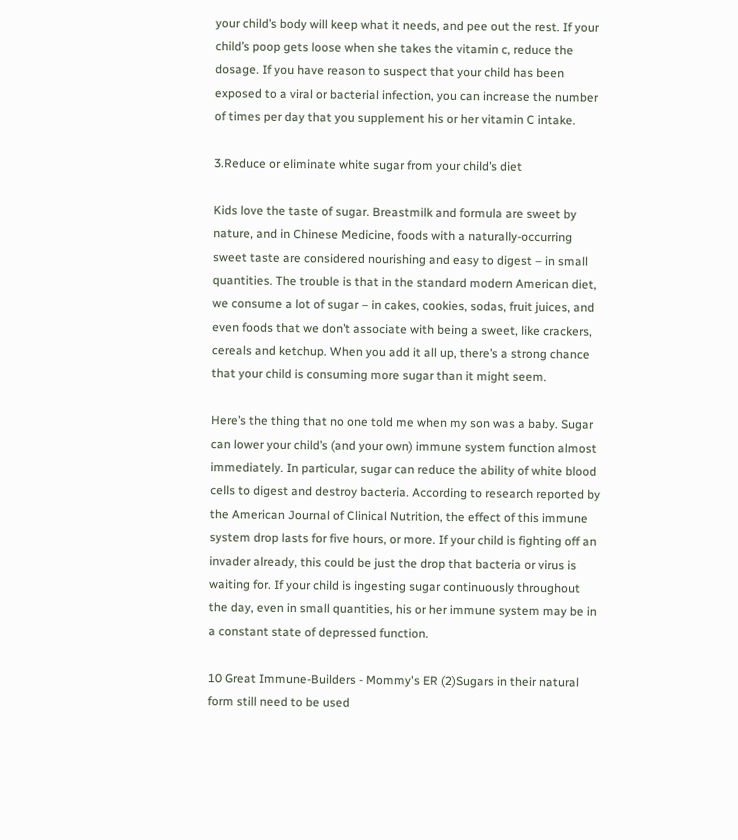your child’s body will keep what it needs, and pee out the rest. If your child’s poop gets loose when she takes the vitamin c, reduce the dosage. If you have reason to suspect that your child has been exposed to a viral or bacterial infection, you can increase the number of times per day that you supplement his or her vitamin C intake.

3.Reduce or eliminate white sugar from your child’s diet

Kids love the taste of sugar. Breastmilk and formula are sweet by nature, and in Chinese Medicine, foods with a naturally-occurring sweet taste are considered nourishing and easy to digest – in small quantities. The trouble is that in the standard modern American diet, we consume a lot of sugar – in cakes, cookies, sodas, fruit juices, and even foods that we don’t associate with being a sweet, like crackers, cereals and ketchup. When you add it all up, there’s a strong chance that your child is consuming more sugar than it might seem.

Here’s the thing that no one told me when my son was a baby. Sugar can lower your child’s (and your own) immune system function almost immediately. In particular, sugar can reduce the ability of white blood cells to digest and destroy bacteria. According to research reported by the American Journal of Clinical Nutrition, the effect of this immune system drop lasts for five hours, or more. If your child is fighting off an invader already, this could be just the drop that bacteria or virus is waiting for. If your child is ingesting sugar continuously throughout the day, even in small quantities, his or her immune system may be in a constant state of depressed function.

10 Great Immune-Builders - Mommy's ER (2)Sugars in their natural form still need to be used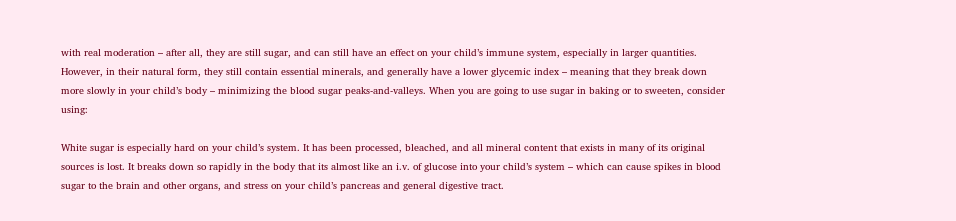with real moderation – after all, they are still sugar, and can still have an effect on your child’s immune system, especially in larger quantities. However, in their natural form, they still contain essential minerals, and generally have a lower glycemic index – meaning that they break down more slowly in your child’s body – minimizing the blood sugar peaks-and-valleys. When you are going to use sugar in baking or to sweeten, consider using:

White sugar is especially hard on your child’s system. It has been processed, bleached, and all mineral content that exists in many of its original sources is lost. It breaks down so rapidly in the body that its almost like an i.v. of glucose into your child’s system – which can cause spikes in blood sugar to the brain and other organs, and stress on your child’s pancreas and general digestive tract.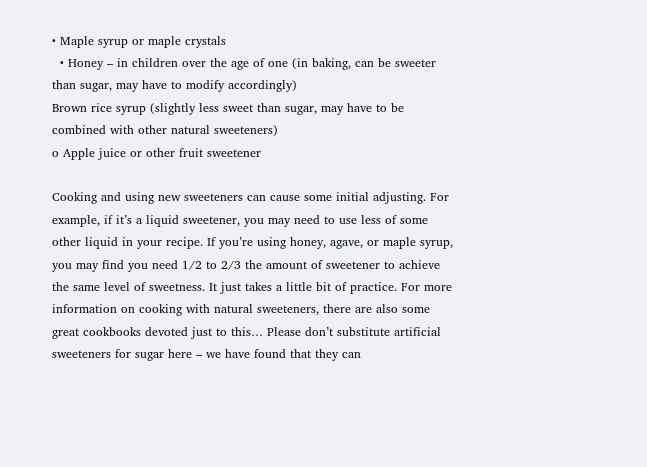• Maple syrup or maple crystals
  • Honey – in children over the age of one (in baking, can be sweeter than sugar, may have to modify accordingly)
Brown rice syrup (slightly less sweet than sugar, may have to be combined with other natural sweeteners)
o Apple juice or other fruit sweetener

Cooking and using new sweeteners can cause some initial adjusting. For example, if it’s a liquid sweetener, you may need to use less of some other liquid in your recipe. If you’re using honey, agave, or maple syrup, you may find you need 1/2 to 2/3 the amount of sweetener to achieve the same level of sweetness. It just takes a little bit of practice. For more information on cooking with natural sweeteners, there are also some great cookbooks devoted just to this… Please don’t substitute artificial sweeteners for sugar here – we have found that they can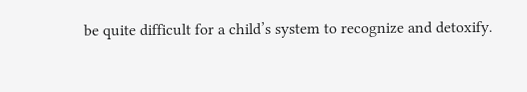be quite difficult for a child’s system to recognize and detoxify.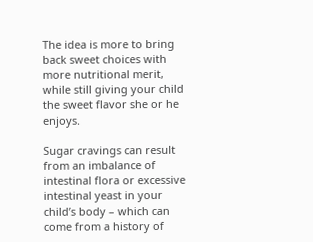The idea is more to bring back sweet choices with more nutritional merit, while still giving your child the sweet flavor she or he enjoys.

Sugar cravings can result from an imbalance of intestinal flora or excessive intestinal yeast in your child’s body – which can come from a history of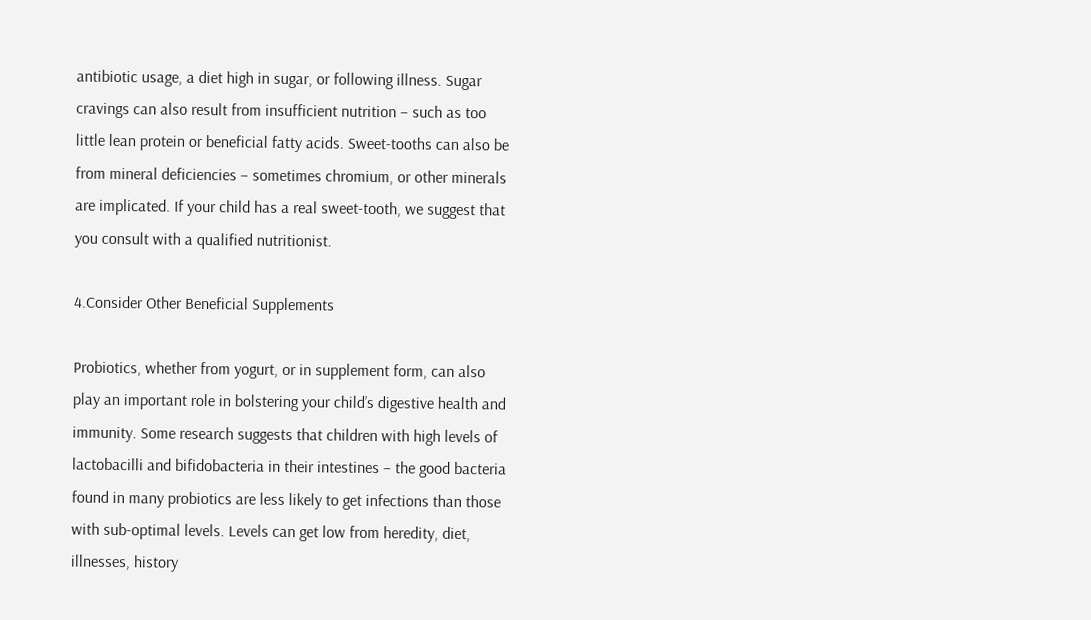antibiotic usage, a diet high in sugar, or following illness. Sugar cravings can also result from insufficient nutrition – such as too little lean protein or beneficial fatty acids. Sweet-tooths can also be from mineral deficiencies – sometimes chromium, or other minerals are implicated. If your child has a real sweet-tooth, we suggest that you consult with a qualified nutritionist.

4.Consider Other Beneficial Supplements

Probiotics, whether from yogurt, or in supplement form, can also play an important role in bolstering your child’s digestive health and immunity. Some research suggests that children with high levels of lactobacilli and bifidobacteria in their intestines – the good bacteria found in many probiotics are less likely to get infections than those with sub-optimal levels. Levels can get low from heredity, diet, illnesses, history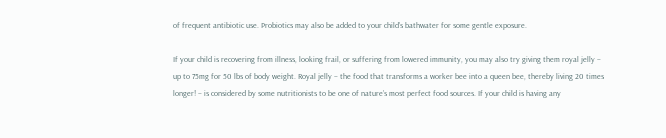of frequent antibiotic use. Probiotics may also be added to your child’s bathwater for some gentle exposure.

If your child is recovering from illness, looking frail, or suffering from lowered immunity, you may also try giving them royal jelly – up to 75mg for 50 lbs of body weight. Royal jelly – the food that transforms a worker bee into a queen bee, thereby living 20 times longer! – is considered by some nutritionists to be one of nature’s most perfect food sources. If your child is having any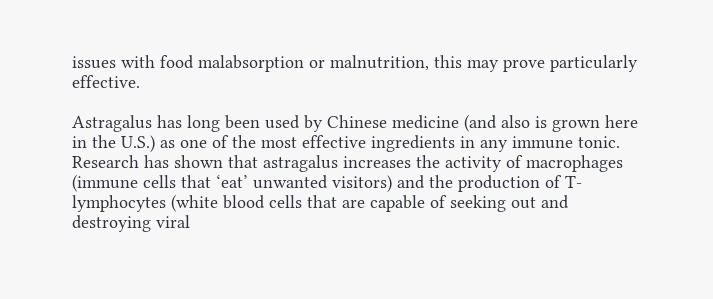issues with food malabsorption or malnutrition, this may prove particularly effective.

Astragalus has long been used by Chinese medicine (and also is grown here in the U.S.) as one of the most effective ingredients in any immune tonic. Research has shown that astragalus increases the activity of macrophages (immune cells that ‘eat’ unwanted visitors) and the production of T-lymphocytes (white blood cells that are capable of seeking out and destroying viral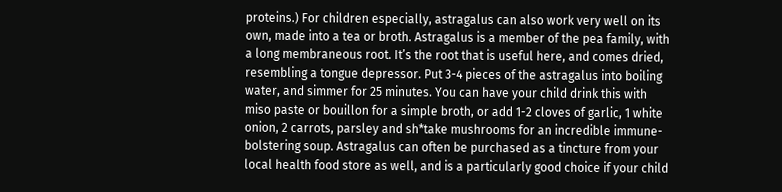proteins.) For children especially, astragalus can also work very well on its own, made into a tea or broth. Astragalus is a member of the pea family, with a long membraneous root. It’s the root that is useful here, and comes dried, resembling a tongue depressor. Put 3-4 pieces of the astragalus into boiling water, and simmer for 25 minutes. You can have your child drink this with miso paste or bouillon for a simple broth, or add 1-2 cloves of garlic, 1 white onion, 2 carrots, parsley and sh*take mushrooms for an incredible immune-bolstering soup. Astragalus can often be purchased as a tincture from your local health food store as well, and is a particularly good choice if your child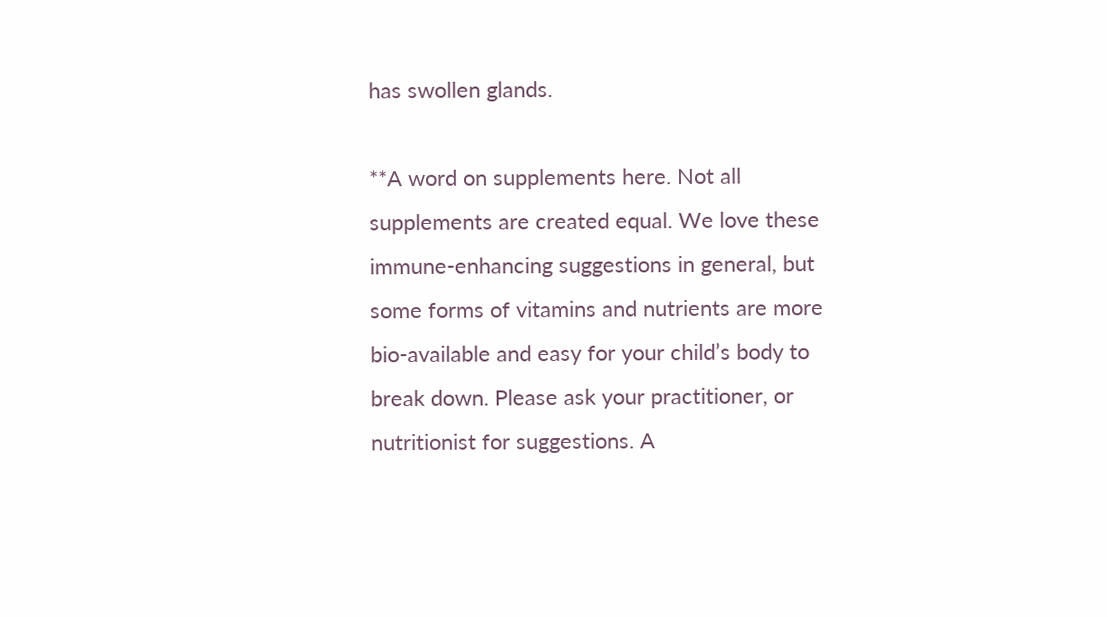has swollen glands.

**A word on supplements here. Not all supplements are created equal. We love these immune-enhancing suggestions in general, but some forms of vitamins and nutrients are more bio-available and easy for your child’s body to break down. Please ask your practitioner, or nutritionist for suggestions. A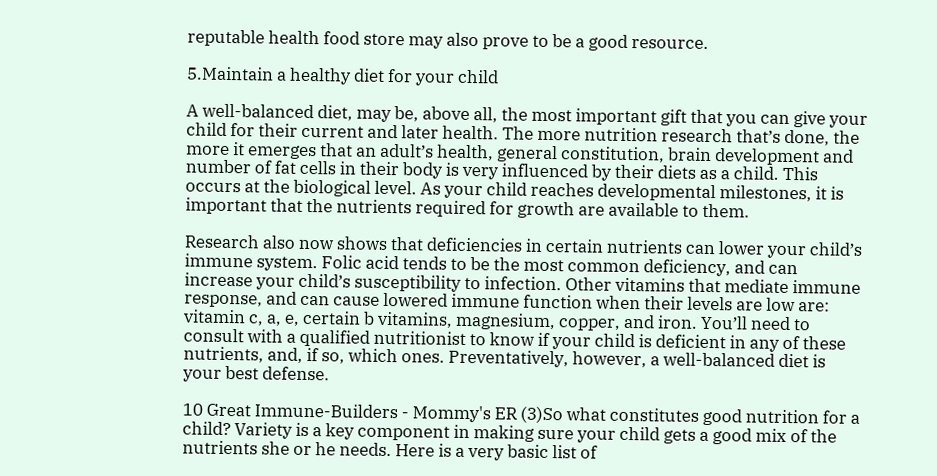reputable health food store may also prove to be a good resource.

5.Maintain a healthy diet for your child

A well-balanced diet, may be, above all, the most important gift that you can give your child for their current and later health. The more nutrition research that’s done, the more it emerges that an adult’s health, general constitution, brain development and number of fat cells in their body is very influenced by their diets as a child. This occurs at the biological level. As your child reaches developmental milestones, it is important that the nutrients required for growth are available to them.

Research also now shows that deficiencies in certain nutrients can lower your child’s immune system. Folic acid tends to be the most common deficiency, and can increase your child’s susceptibility to infection. Other vitamins that mediate immune response, and can cause lowered immune function when their levels are low are: vitamin c, a, e, certain b vitamins, magnesium, copper, and iron. You’ll need to consult with a qualified nutritionist to know if your child is deficient in any of these nutrients, and, if so, which ones. Preventatively, however, a well-balanced diet is your best defense.

10 Great Immune-Builders - Mommy's ER (3)So what constitutes good nutrition for a child? Variety is a key component in making sure your child gets a good mix of the nutrients she or he needs. Here is a very basic list of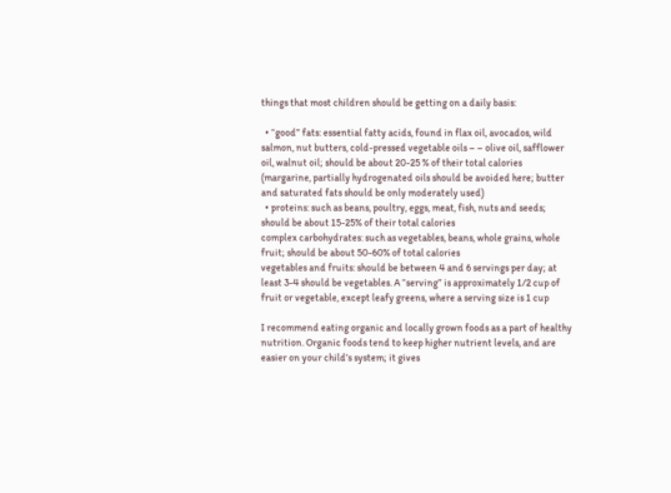things that most children should be getting on a daily basis:

  • “good” fats: essential fatty acids, found in flax oil, avocados, wild salmon, nut butters, cold-pressed vegetable oils – – olive oil, safflower oil, walnut oil; should be about 20-25 % of their total calories (margarine, partially hydrogenated oils should be avoided here; butter and saturated fats should be only moderately used)
  • proteins: such as beans, poultry, eggs, meat, fish, nuts and seeds; should be about 15-25% of their total calories
complex carbohydrates: such as vegetables, beans, whole grains, whole fruit; should be about 50-60% of total calories
vegetables and fruits: should be between 4 and 6 servings per day; at least 3-4 should be vegetables. A “serving” is approximately 1/2 cup of fruit or vegetable, except leafy greens, where a serving size is 1 cup

I recommend eating organic and locally grown foods as a part of healthy nutrition. Organic foods tend to keep higher nutrient levels, and are easier on your child’s system; it gives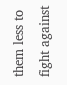them less to fight against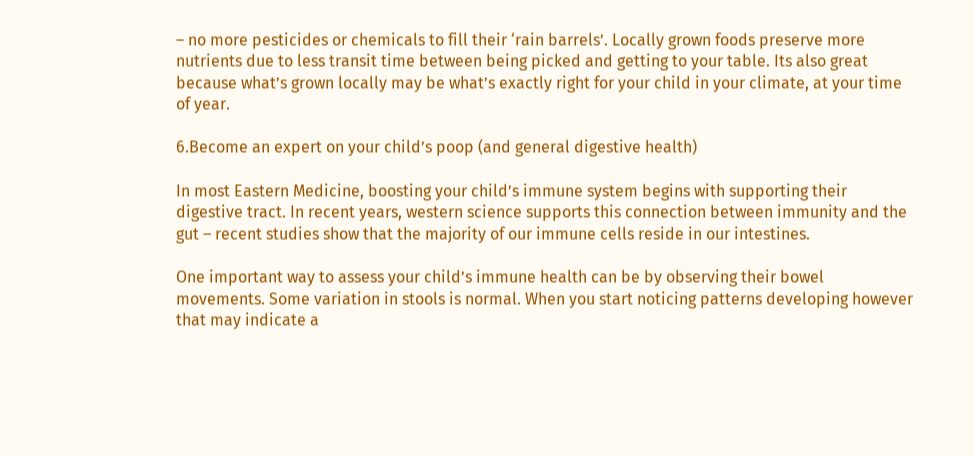– no more pesticides or chemicals to fill their ‘rain barrels’. Locally grown foods preserve more nutrients due to less transit time between being picked and getting to your table. Its also great because what’s grown locally may be what’s exactly right for your child in your climate, at your time of year.

6.Become an expert on your child’s poop (and general digestive health)

In most Eastern Medicine, boosting your child’s immune system begins with supporting their digestive tract. In recent years, western science supports this connection between immunity and the gut – recent studies show that the majority of our immune cells reside in our intestines.

One important way to assess your child’s immune health can be by observing their bowel movements. Some variation in stools is normal. When you start noticing patterns developing however that may indicate a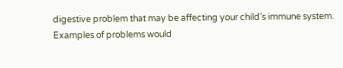digestive problem that may be affecting your child’s immune system. Examples of problems would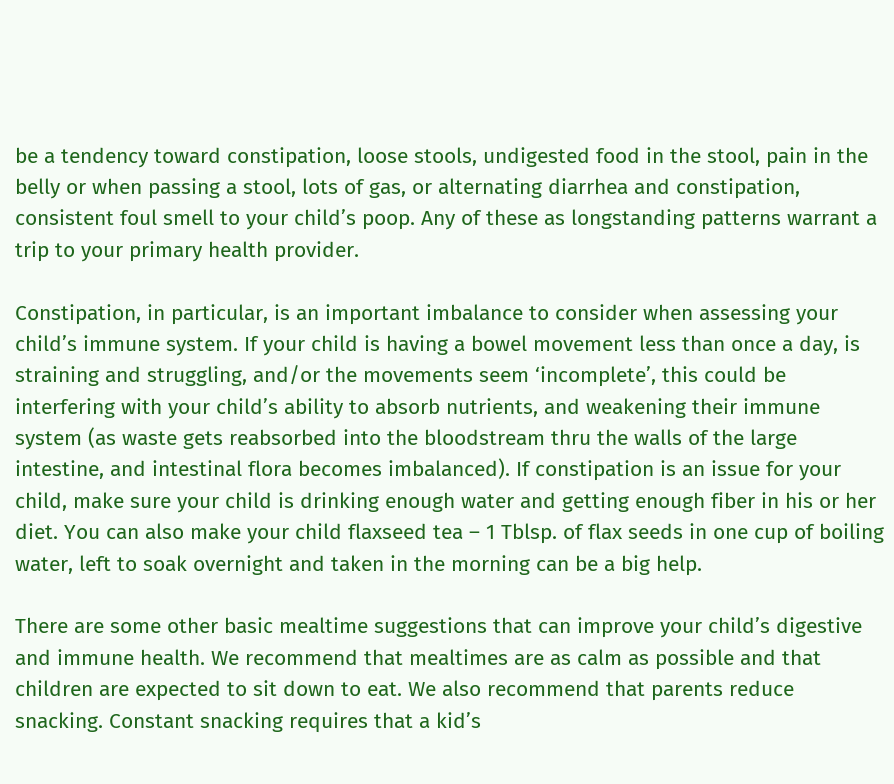be a tendency toward constipation, loose stools, undigested food in the stool, pain in the belly or when passing a stool, lots of gas, or alternating diarrhea and constipation, consistent foul smell to your child’s poop. Any of these as longstanding patterns warrant a trip to your primary health provider.

Constipation, in particular, is an important imbalance to consider when assessing your child’s immune system. If your child is having a bowel movement less than once a day, is straining and struggling, and/or the movements seem ‘incomplete’, this could be interfering with your child’s ability to absorb nutrients, and weakening their immune system (as waste gets reabsorbed into the bloodstream thru the walls of the large intestine, and intestinal flora becomes imbalanced). If constipation is an issue for your child, make sure your child is drinking enough water and getting enough fiber in his or her diet. You can also make your child flaxseed tea – 1 Tblsp. of flax seeds in one cup of boiling water, left to soak overnight and taken in the morning can be a big help.

There are some other basic mealtime suggestions that can improve your child’s digestive and immune health. We recommend that mealtimes are as calm as possible and that children are expected to sit down to eat. We also recommend that parents reduce snacking. Constant snacking requires that a kid’s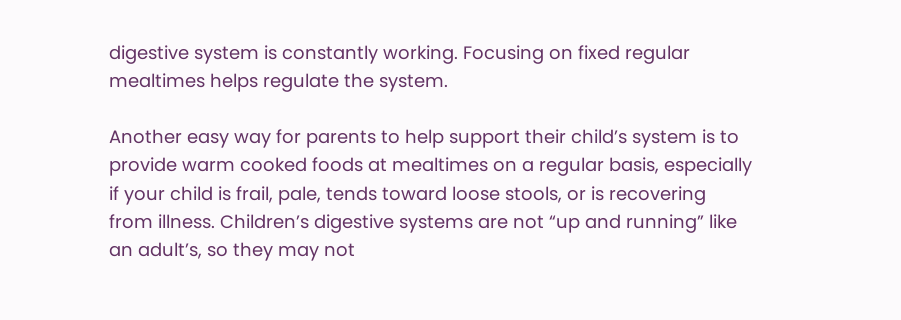digestive system is constantly working. Focusing on fixed regular mealtimes helps regulate the system.

Another easy way for parents to help support their child’s system is to provide warm cooked foods at mealtimes on a regular basis, especially if your child is frail, pale, tends toward loose stools, or is recovering from illness. Children’s digestive systems are not “up and running” like an adult’s, so they may not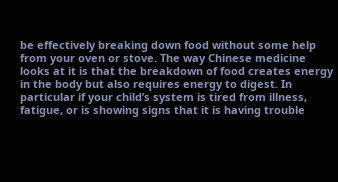be effectively breaking down food without some help from your oven or stove. The way Chinese medicine looks at it is that the breakdown of food creates energy in the body but also requires energy to digest. In particular if your child’s system is tired from illness, fatigue, or is showing signs that it is having trouble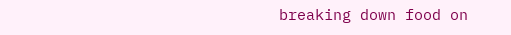breaking down food on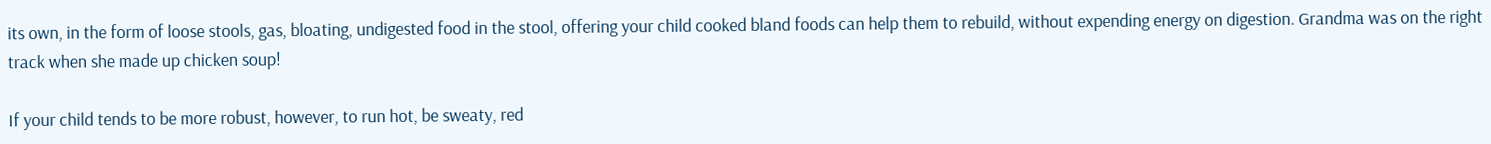its own, in the form of loose stools, gas, bloating, undigested food in the stool, offering your child cooked bland foods can help them to rebuild, without expending energy on digestion. Grandma was on the right track when she made up chicken soup!

If your child tends to be more robust, however, to run hot, be sweaty, red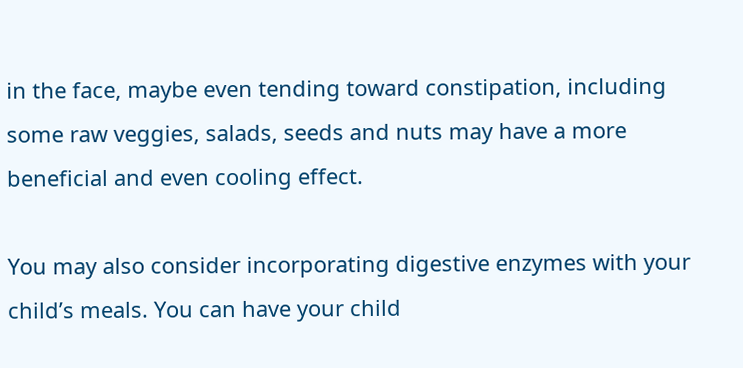in the face, maybe even tending toward constipation, including some raw veggies, salads, seeds and nuts may have a more beneficial and even cooling effect.

You may also consider incorporating digestive enzymes with your child’s meals. You can have your child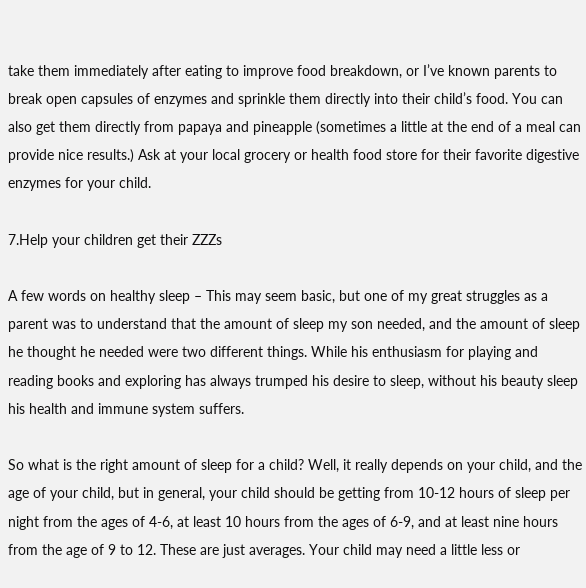take them immediately after eating to improve food breakdown, or I’ve known parents to break open capsules of enzymes and sprinkle them directly into their child’s food. You can also get them directly from papaya and pineapple (sometimes a little at the end of a meal can provide nice results.) Ask at your local grocery or health food store for their favorite digestive enzymes for your child.

7.Help your children get their ZZZs

A few words on healthy sleep – This may seem basic, but one of my great struggles as a parent was to understand that the amount of sleep my son needed, and the amount of sleep he thought he needed were two different things. While his enthusiasm for playing and reading books and exploring has always trumped his desire to sleep, without his beauty sleep his health and immune system suffers.

So what is the right amount of sleep for a child? Well, it really depends on your child, and the age of your child, but in general, your child should be getting from 10-12 hours of sleep per night from the ages of 4-6, at least 10 hours from the ages of 6-9, and at least nine hours from the age of 9 to 12. These are just averages. Your child may need a little less or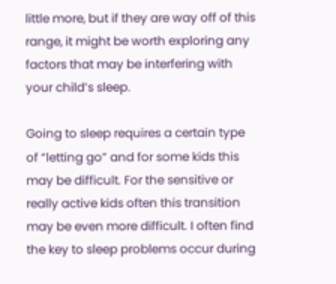little more, but if they are way off of this range, it might be worth exploring any factors that may be interfering with your child’s sleep.

Going to sleep requires a certain type of “letting go” and for some kids this may be difficult. For the sensitive or really active kids often this transition may be even more difficult. I often find the key to sleep problems occur during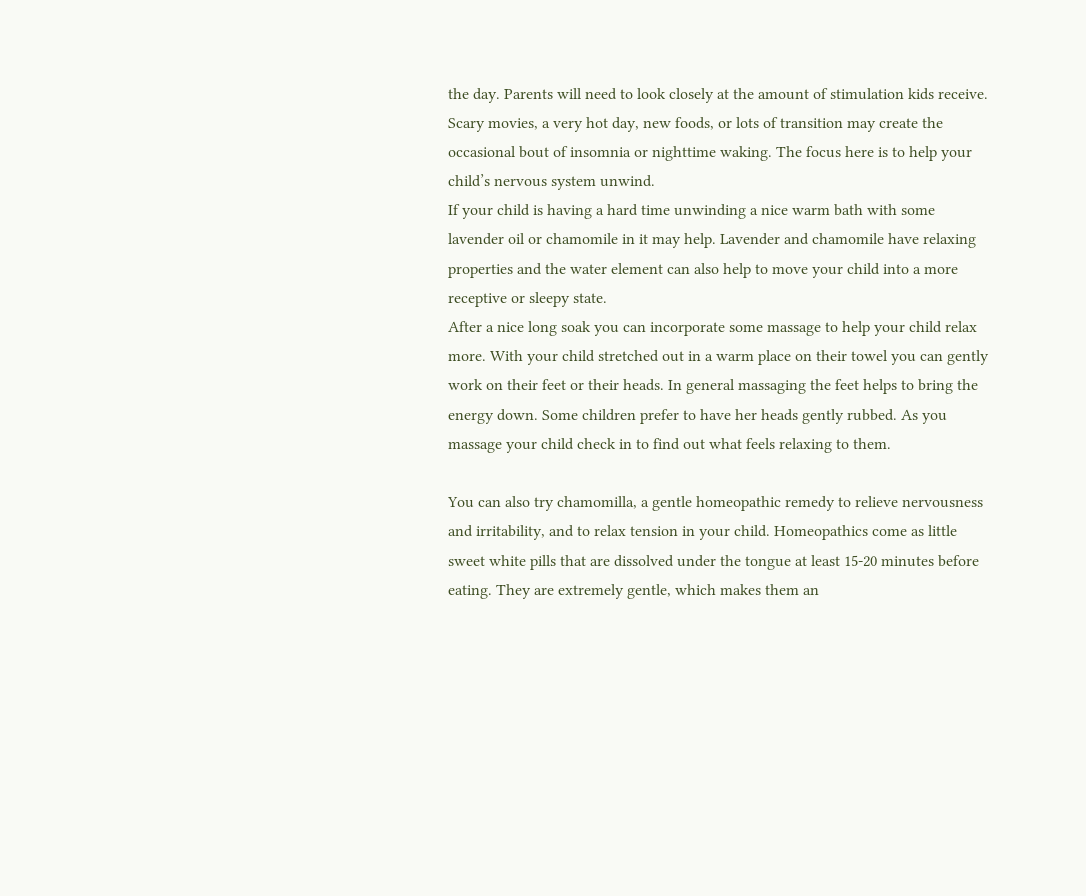the day. Parents will need to look closely at the amount of stimulation kids receive. Scary movies, a very hot day, new foods, or lots of transition may create the occasional bout of insomnia or nighttime waking. The focus here is to help your child’s nervous system unwind.
If your child is having a hard time unwinding a nice warm bath with some lavender oil or chamomile in it may help. Lavender and chamomile have relaxing properties and the water element can also help to move your child into a more receptive or sleepy state.
After a nice long soak you can incorporate some massage to help your child relax more. With your child stretched out in a warm place on their towel you can gently work on their feet or their heads. In general massaging the feet helps to bring the energy down. Some children prefer to have her heads gently rubbed. As you massage your child check in to find out what feels relaxing to them.

You can also try chamomilla, a gentle homeopathic remedy to relieve nervousness and irritability, and to relax tension in your child. Homeopathics come as little sweet white pills that are dissolved under the tongue at least 15-20 minutes before eating. They are extremely gentle, which makes them an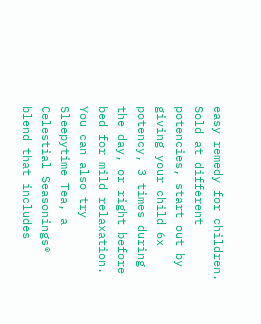easy remedy for children. Sold at different potencies, start out by giving your child 6x potency, 3 times during the day, or right before bed for mild relaxation. You can also try Sleepytime Tea, a Celestial Seasonings® blend that includes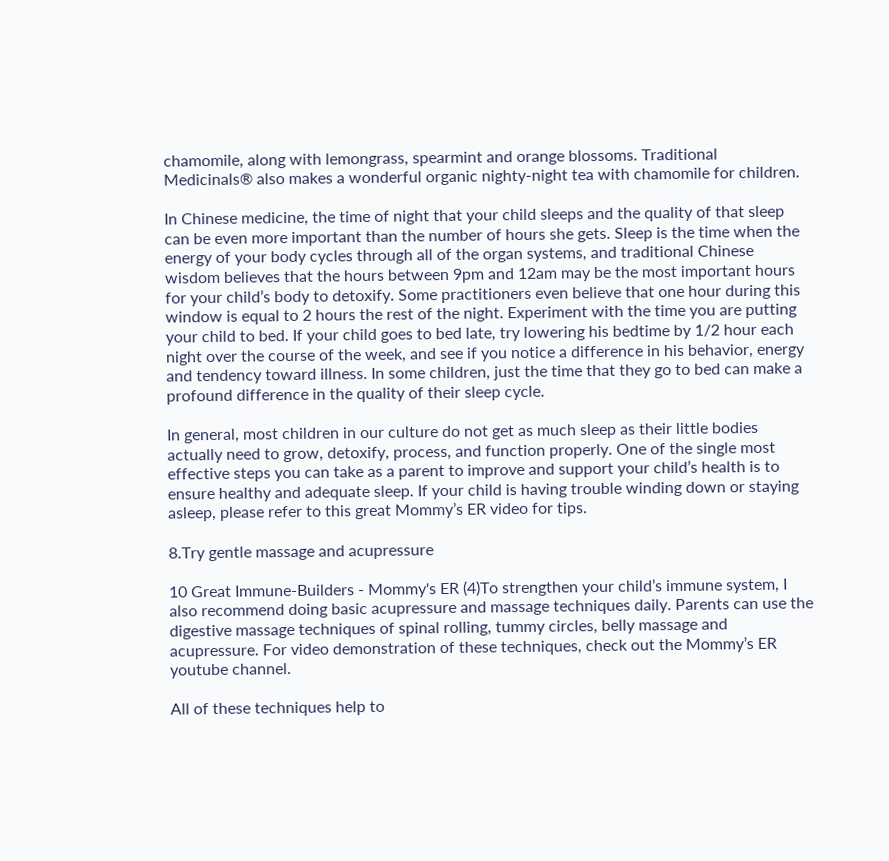chamomile, along with lemongrass, spearmint and orange blossoms. Traditional Medicinals® also makes a wonderful organic nighty-night tea with chamomile for children.

In Chinese medicine, the time of night that your child sleeps and the quality of that sleep can be even more important than the number of hours she gets. Sleep is the time when the energy of your body cycles through all of the organ systems, and traditional Chinese wisdom believes that the hours between 9pm and 12am may be the most important hours for your child’s body to detoxify. Some practitioners even believe that one hour during this window is equal to 2 hours the rest of the night. Experiment with the time you are putting your child to bed. If your child goes to bed late, try lowering his bedtime by 1/2 hour each night over the course of the week, and see if you notice a difference in his behavior, energy and tendency toward illness. In some children, just the time that they go to bed can make a profound difference in the quality of their sleep cycle.

In general, most children in our culture do not get as much sleep as their little bodies actually need to grow, detoxify, process, and function properly. One of the single most effective steps you can take as a parent to improve and support your child’s health is to ensure healthy and adequate sleep. If your child is having trouble winding down or staying asleep, please refer to this great Mommy’s ER video for tips.

8.Try gentle massage and acupressure

10 Great Immune-Builders - Mommy's ER (4)To strengthen your child’s immune system, I also recommend doing basic acupressure and massage techniques daily. Parents can use the digestive massage techniques of spinal rolling, tummy circles, belly massage and acupressure. For video demonstration of these techniques, check out the Mommy’s ER youtube channel.

All of these techniques help to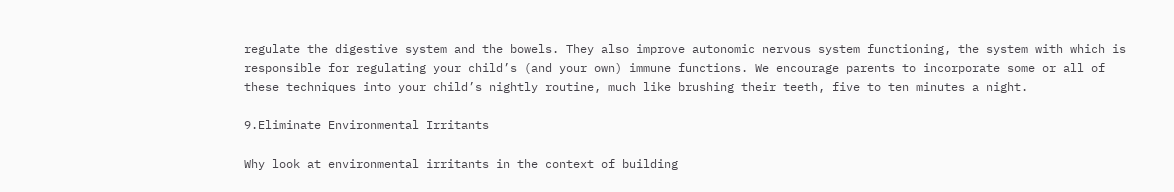regulate the digestive system and the bowels. They also improve autonomic nervous system functioning, the system with which is responsible for regulating your child’s (and your own) immune functions. We encourage parents to incorporate some or all of these techniques into your child’s nightly routine, much like brushing their teeth, five to ten minutes a night.

9.Eliminate Environmental Irritants

Why look at environmental irritants in the context of building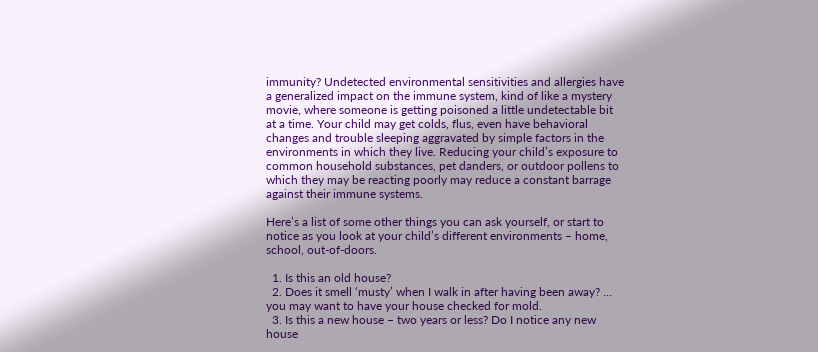immunity? Undetected environmental sensitivities and allergies have a generalized impact on the immune system, kind of like a mystery movie, where someone is getting poisoned a little undetectable bit at a time. Your child may get colds, flus, even have behavioral changes and trouble sleeping aggravated by simple factors in the environments in which they live. Reducing your child’s exposure to common household substances, pet danders, or outdoor pollens to which they may be reacting poorly may reduce a constant barrage against their immune systems.

Here’s a list of some other things you can ask yourself, or start to notice as you look at your child’s different environments – home, school, out-of-doors.

  1. Is this an old house?
  2. Does it smell ‘musty’ when I walk in after having been away? … you may want to have your house checked for mold.
  3. Is this a new house – two years or less? Do I notice any new house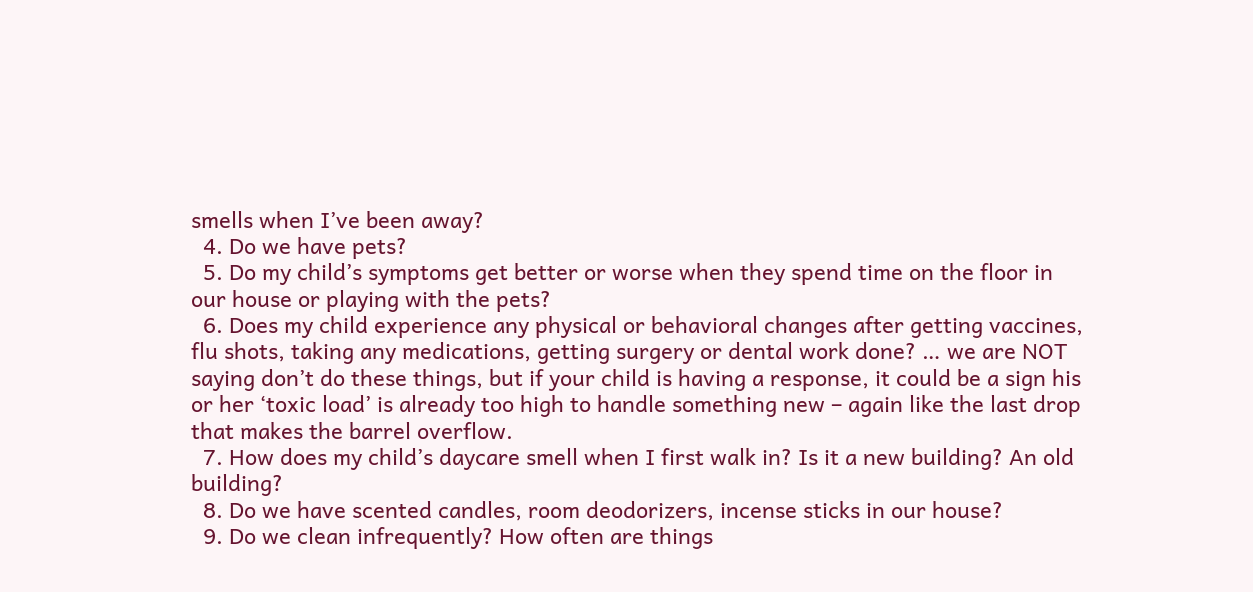smells when I’ve been away?
  4. Do we have pets?
  5. Do my child’s symptoms get better or worse when they spend time on the floor in our house or playing with the pets?
  6. Does my child experience any physical or behavioral changes after getting vaccines, flu shots, taking any medications, getting surgery or dental work done? … we are NOT saying don’t do these things, but if your child is having a response, it could be a sign his or her ‘toxic load’ is already too high to handle something new – again like the last drop that makes the barrel overflow.
  7. How does my child’s daycare smell when I first walk in? Is it a new building? An old building?
  8. Do we have scented candles, room deodorizers, incense sticks in our house?
  9. Do we clean infrequently? How often are things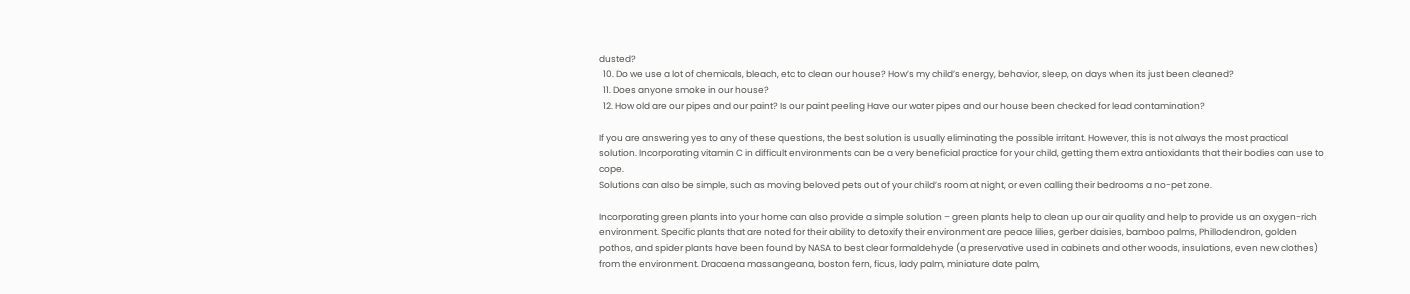dusted?
  10. Do we use a lot of chemicals, bleach, etc to clean our house? How’s my child’s energy, behavior, sleep, on days when its just been cleaned?
  11. Does anyone smoke in our house?
  12. How old are our pipes and our paint? Is our paint peeling Have our water pipes and our house been checked for lead contamination?

If you are answering yes to any of these questions, the best solution is usually eliminating the possible irritant. However, this is not always the most practical solution. Incorporating vitamin C in difficult environments can be a very beneficial practice for your child, getting them extra antioxidants that their bodies can use to cope.
Solutions can also be simple, such as moving beloved pets out of your child’s room at night, or even calling their bedrooms a no-pet zone.

Incorporating green plants into your home can also provide a simple solution – green plants help to clean up our air quality and help to provide us an oxygen-rich environment. Specific plants that are noted for their ability to detoxify their environment are peace lilies, gerber daisies, bamboo palms, Phillodendron, golden pothos, and spider plants have been found by NASA to best clear formaldehyde (a preservative used in cabinets and other woods, insulations, even new clothes) from the environment. Dracaena massangeana, boston fern, ficus, lady palm, miniature date palm,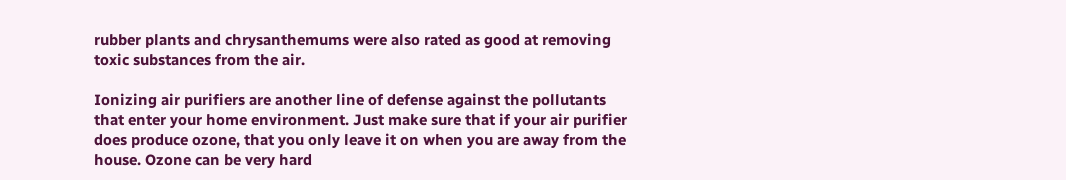rubber plants and chrysanthemums were also rated as good at removing toxic substances from the air.

Ionizing air purifiers are another line of defense against the pollutants that enter your home environment. Just make sure that if your air purifier does produce ozone, that you only leave it on when you are away from the house. Ozone can be very hard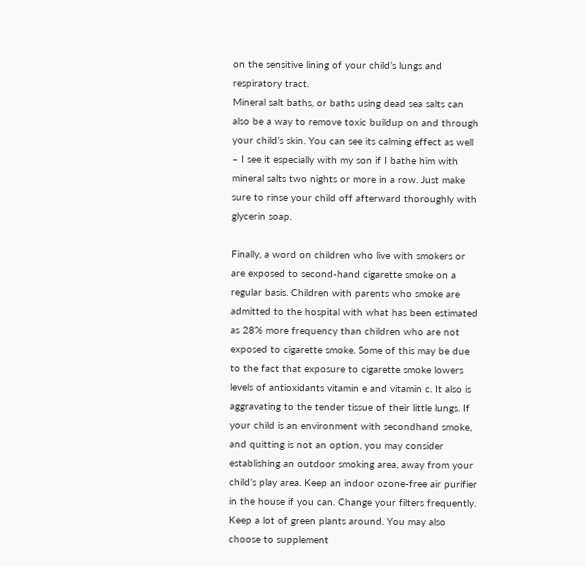on the sensitive lining of your child’s lungs and respiratory tract.
Mineral salt baths, or baths using dead sea salts can also be a way to remove toxic buildup on and through your child’s skin. You can see its calming effect as well – I see it especially with my son if I bathe him with mineral salts two nights or more in a row. Just make sure to rinse your child off afterward thoroughly with glycerin soap.

Finally, a word on children who live with smokers or are exposed to second-hand cigarette smoke on a regular basis. Children with parents who smoke are admitted to the hospital with what has been estimated as 28% more frequency than children who are not exposed to cigarette smoke. Some of this may be due to the fact that exposure to cigarette smoke lowers levels of antioxidants vitamin e and vitamin c. It also is aggravating to the tender tissue of their little lungs. If your child is an environment with secondhand smoke, and quitting is not an option, you may consider establishing an outdoor smoking area, away from your child’s play area. Keep an indoor ozone-free air purifier in the house if you can. Change your filters frequently. Keep a lot of green plants around. You may also choose to supplement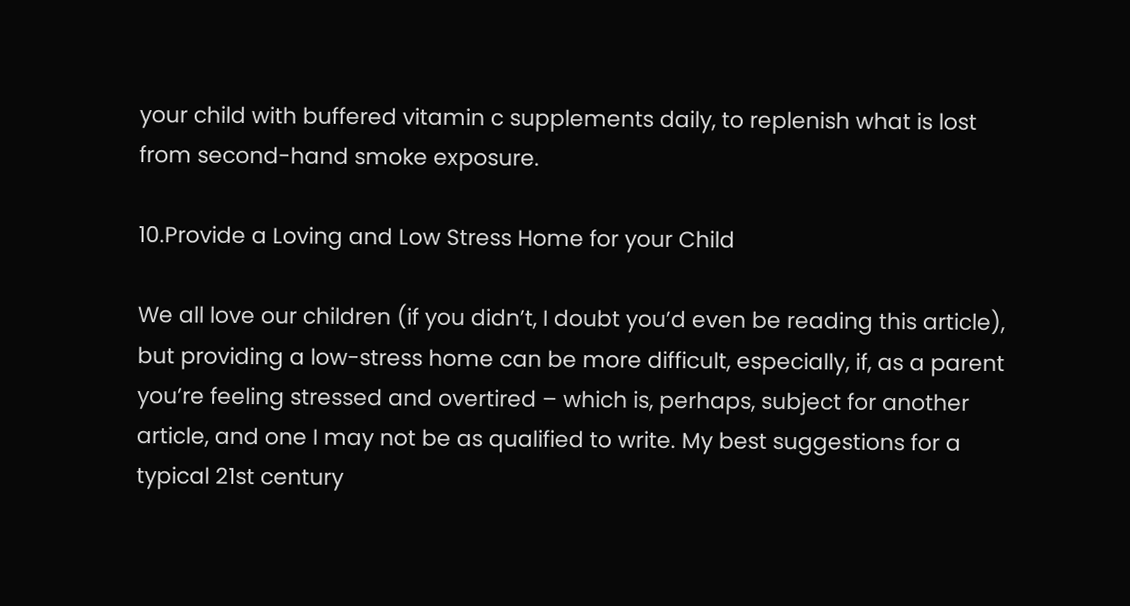your child with buffered vitamin c supplements daily, to replenish what is lost from second-hand smoke exposure.

10.Provide a Loving and Low Stress Home for your Child

We all love our children (if you didn’t, I doubt you’d even be reading this article), but providing a low-stress home can be more difficult, especially, if, as a parent you’re feeling stressed and overtired – which is, perhaps, subject for another article, and one I may not be as qualified to write. My best suggestions for a typical 21st century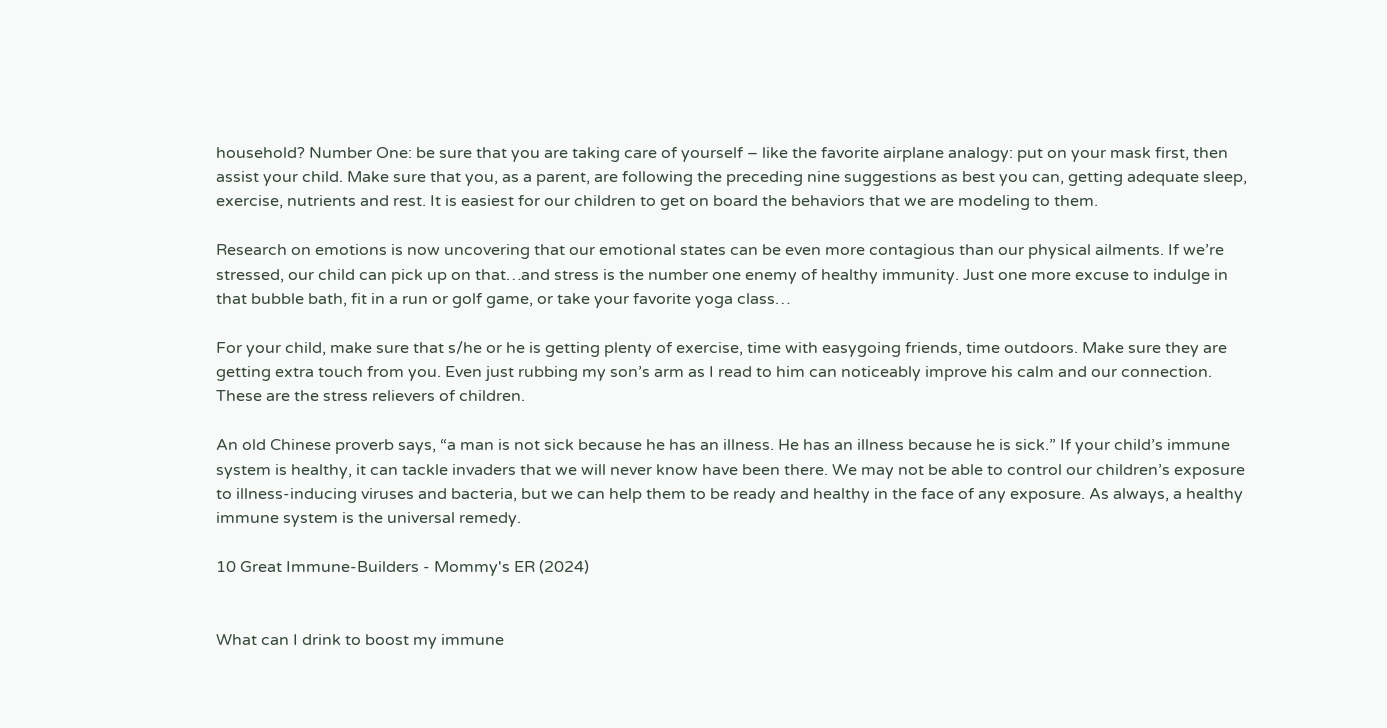household? Number One: be sure that you are taking care of yourself – like the favorite airplane analogy: put on your mask first, then assist your child. Make sure that you, as a parent, are following the preceding nine suggestions as best you can, getting adequate sleep, exercise, nutrients and rest. It is easiest for our children to get on board the behaviors that we are modeling to them.

Research on emotions is now uncovering that our emotional states can be even more contagious than our physical ailments. If we’re stressed, our child can pick up on that…and stress is the number one enemy of healthy immunity. Just one more excuse to indulge in that bubble bath, fit in a run or golf game, or take your favorite yoga class…

For your child, make sure that s/he or he is getting plenty of exercise, time with easygoing friends, time outdoors. Make sure they are getting extra touch from you. Even just rubbing my son’s arm as I read to him can noticeably improve his calm and our connection. These are the stress relievers of children.

An old Chinese proverb says, “a man is not sick because he has an illness. He has an illness because he is sick.” If your child’s immune system is healthy, it can tackle invaders that we will never know have been there. We may not be able to control our children’s exposure to illness-inducing viruses and bacteria, but we can help them to be ready and healthy in the face of any exposure. As always, a healthy immune system is the universal remedy.

10 Great Immune-Builders - Mommy's ER (2024)


What can I drink to boost my immune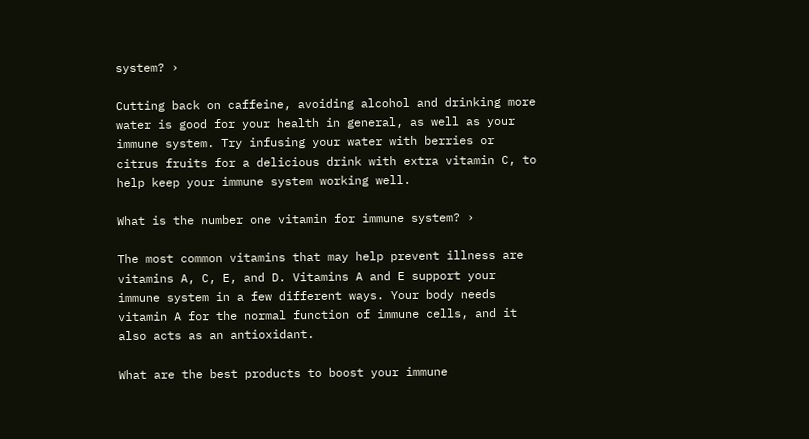system? ›

Cutting back on caffeine, avoiding alcohol and drinking more water is good for your health in general, as well as your immune system. Try infusing your water with berries or citrus fruits for a delicious drink with extra vitamin C, to help keep your immune system working well.

What is the number one vitamin for immune system? ›

The most common vitamins that may help prevent illness are vitamins A, C, E, and D. Vitamins A and E support your immune system in a few different ways. Your body needs vitamin A for the normal function of immune cells, and it also acts as an antioxidant.

What are the best products to boost your immune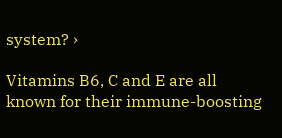system? ›

Vitamins B6, C and E are all known for their immune-boosting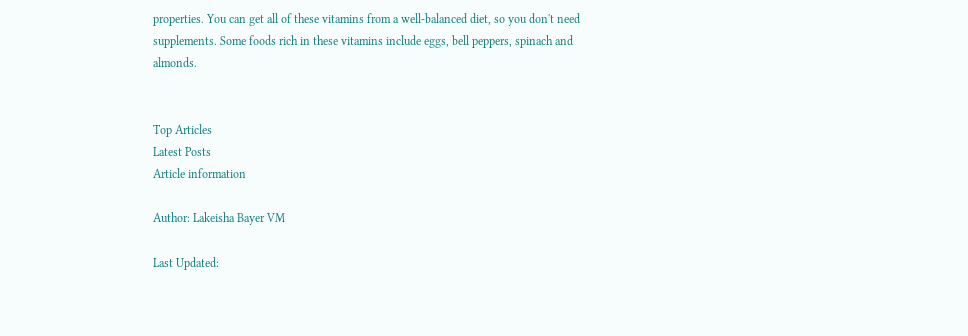properties. You can get all of these vitamins from a well-balanced diet, so you don't need supplements. Some foods rich in these vitamins include eggs, bell peppers, spinach and almonds.


Top Articles
Latest Posts
Article information

Author: Lakeisha Bayer VM

Last Updated: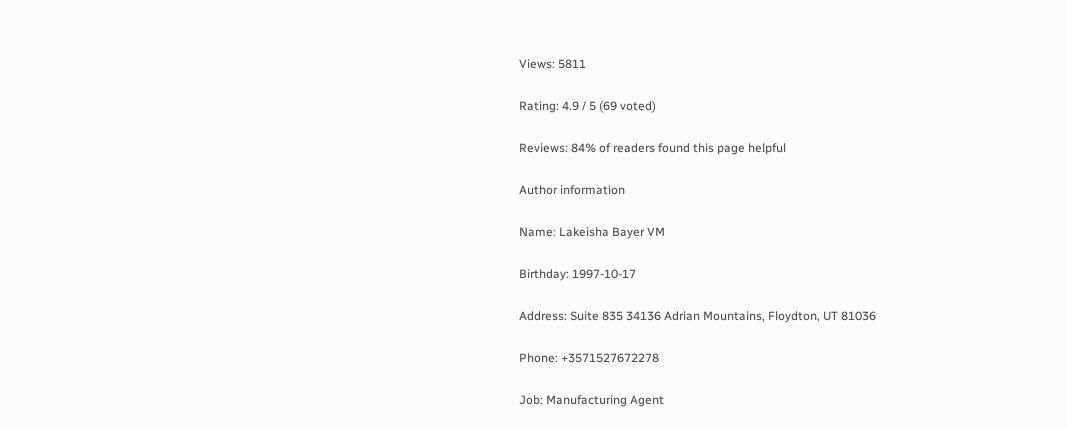Views: 5811

Rating: 4.9 / 5 (69 voted)

Reviews: 84% of readers found this page helpful

Author information

Name: Lakeisha Bayer VM

Birthday: 1997-10-17

Address: Suite 835 34136 Adrian Mountains, Floydton, UT 81036

Phone: +3571527672278

Job: Manufacturing Agent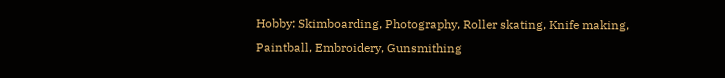Hobby: Skimboarding, Photography, Roller skating, Knife making, Paintball, Embroidery, Gunsmithing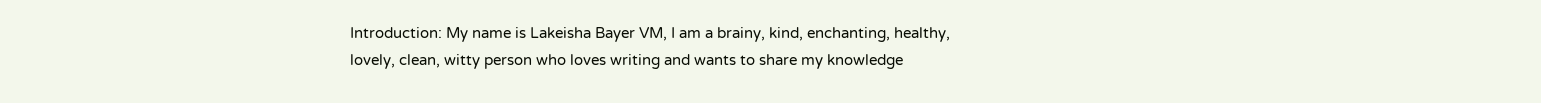Introduction: My name is Lakeisha Bayer VM, I am a brainy, kind, enchanting, healthy, lovely, clean, witty person who loves writing and wants to share my knowledge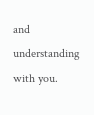and understanding with you.